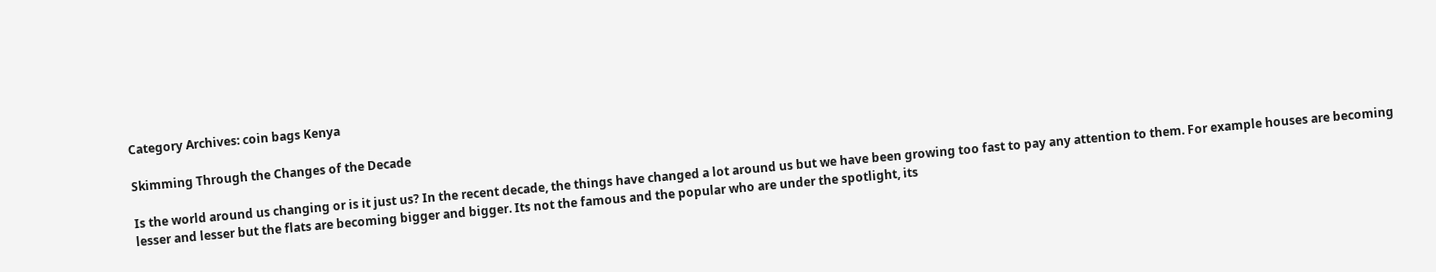Category Archives: coin bags Kenya

Skimming Through the Changes of the Decade

Is the world around us changing or is it just us? In the recent decade, the things have changed a lot around us but we have been growing too fast to pay any attention to them. For example houses are becoming lesser and lesser but the flats are becoming bigger and bigger. Its not the famous and the popular who are under the spotlight, its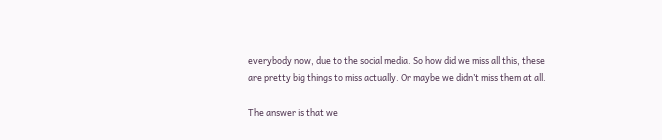everybody now, due to the social media. So how did we miss all this, these are pretty big things to miss actually. Or maybe we didn’t miss them at all.

The answer is that we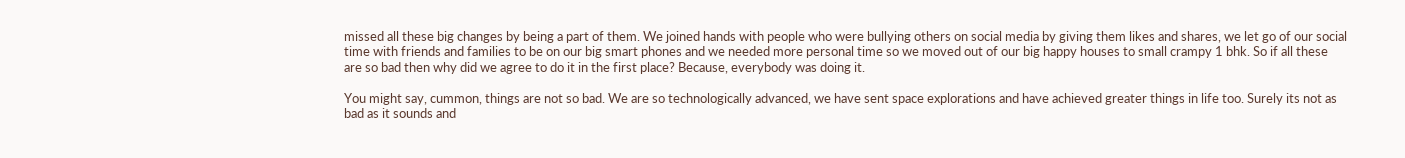missed all these big changes by being a part of them. We joined hands with people who were bullying others on social media by giving them likes and shares, we let go of our social time with friends and families to be on our big smart phones and we needed more personal time so we moved out of our big happy houses to small crampy 1 bhk. So if all these are so bad then why did we agree to do it in the first place? Because, everybody was doing it.

You might say, cummon, things are not so bad. We are so technologically advanced, we have sent space explorations and have achieved greater things in life too. Surely its not as bad as it sounds and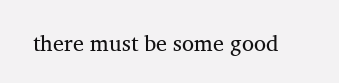there must be some good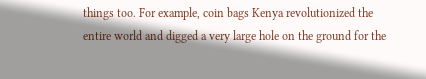things too. For example, coin bags Kenya revolutionized the entire world and digged a very large hole on the ground for the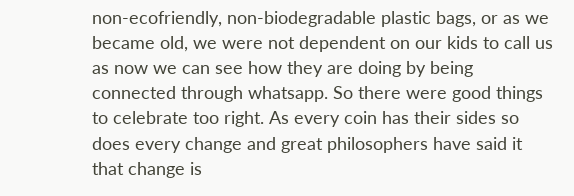non-ecofriendly, non-biodegradable plastic bags, or as we became old, we were not dependent on our kids to call us as now we can see how they are doing by being connected through whatsapp. So there were good things to celebrate too right. As every coin has their sides so does every change and great philosophers have said it that change is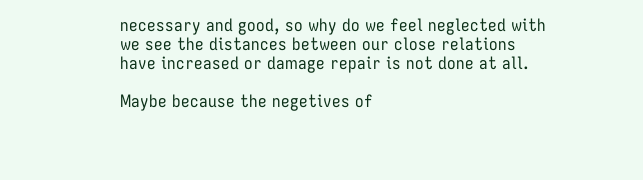necessary and good, so why do we feel neglected with we see the distances between our close relations have increased or damage repair is not done at all.

Maybe because the negetives of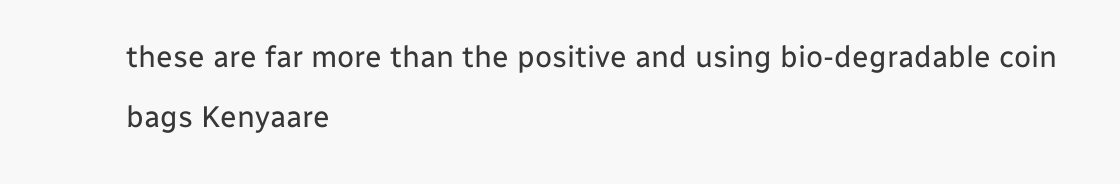these are far more than the positive and using bio-degradable coin bags Kenyaare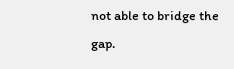not able to bridge the gap.